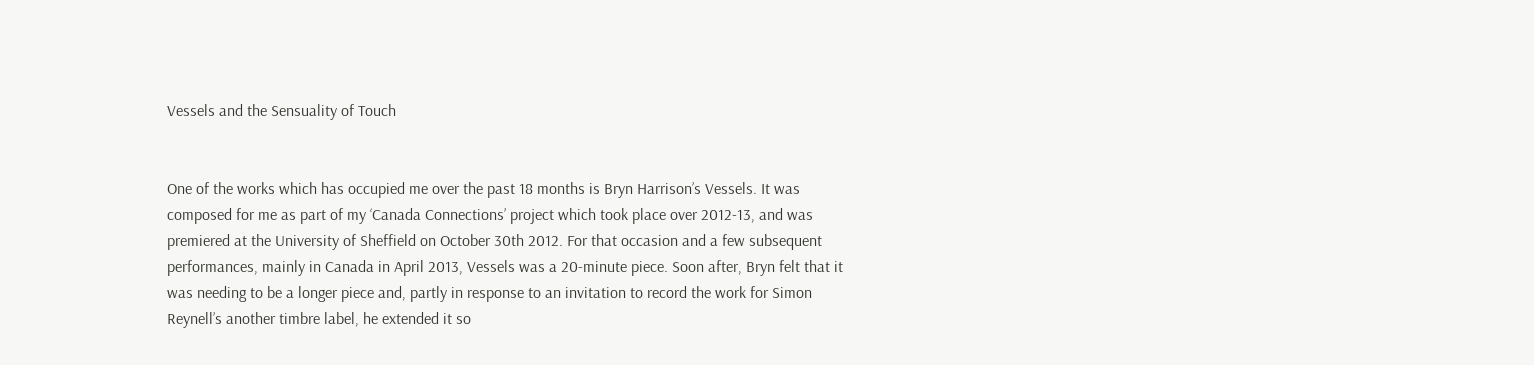Vessels and the Sensuality of Touch


One of the works which has occupied me over the past 18 months is Bryn Harrison’s Vessels. It was composed for me as part of my ‘Canada Connections’ project which took place over 2012-13, and was premiered at the University of Sheffield on October 30th 2012. For that occasion and a few subsequent performances, mainly in Canada in April 2013, Vessels was a 20-minute piece. Soon after, Bryn felt that it was needing to be a longer piece and, partly in response to an invitation to record the work for Simon Reynell’s another timbre label, he extended it so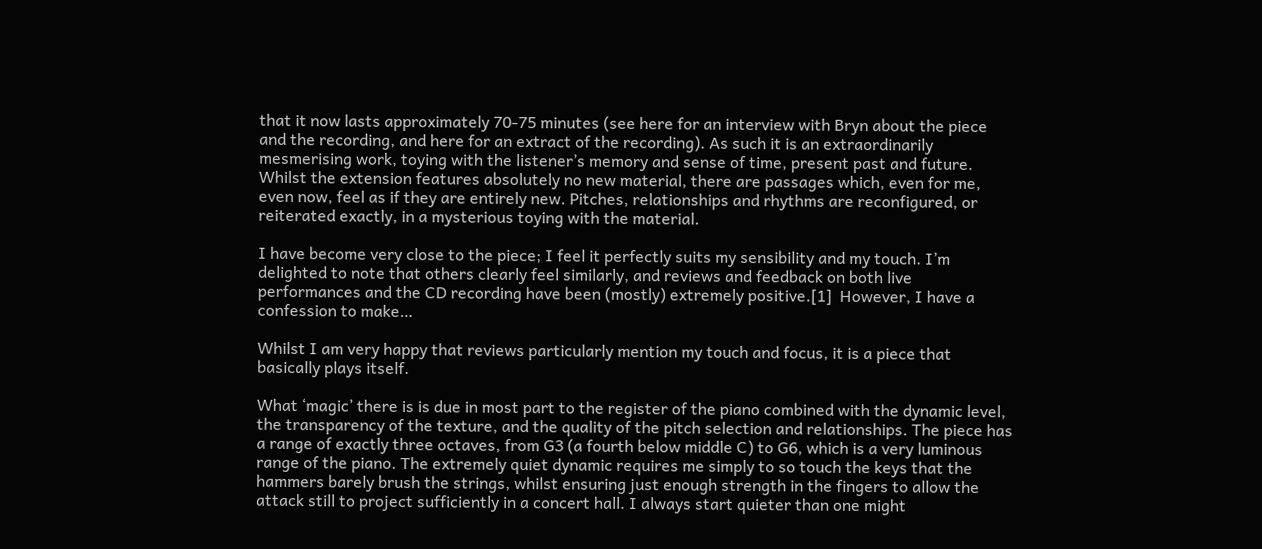that it now lasts approximately 70-75 minutes (see here for an interview with Bryn about the piece and the recording, and here for an extract of the recording). As such it is an extraordinarily mesmerising work, toying with the listener’s memory and sense of time, present past and future. Whilst the extension features absolutely no new material, there are passages which, even for me, even now, feel as if they are entirely new. Pitches, relationships and rhythms are reconfigured, or reiterated exactly, in a mysterious toying with the material.

I have become very close to the piece; I feel it perfectly suits my sensibility and my touch. I’m delighted to note that others clearly feel similarly, and reviews and feedback on both live performances and the CD recording have been (mostly) extremely positive.[1]  However, I have a confession to make…

Whilst I am very happy that reviews particularly mention my touch and focus, it is a piece that basically plays itself.

What ‘magic’ there is is due in most part to the register of the piano combined with the dynamic level, the transparency of the texture, and the quality of the pitch selection and relationships. The piece has a range of exactly three octaves, from G3 (a fourth below middle C) to G6, which is a very luminous range of the piano. The extremely quiet dynamic requires me simply to so touch the keys that the hammers barely brush the strings, whilst ensuring just enough strength in the fingers to allow the attack still to project sufficiently in a concert hall. I always start quieter than one might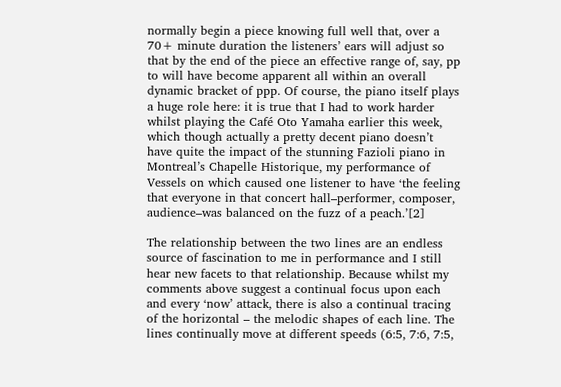normally begin a piece knowing full well that, over a 70+ minute duration the listeners’ ears will adjust so that by the end of the piece an effective range of, say, pp to will have become apparent all within an overall dynamic bracket of ppp. Of course, the piano itself plays a huge role here: it is true that I had to work harder whilst playing the Café Oto Yamaha earlier this week, which though actually a pretty decent piano doesn’t have quite the impact of the stunning Fazioli piano in Montreal’s Chapelle Historique, my performance of Vessels on which caused one listener to have ‘the feeling that everyone in that concert hall–performer, composer, audience–was balanced on the fuzz of a peach.’[2]

The relationship between the two lines are an endless source of fascination to me in performance and I still hear new facets to that relationship. Because whilst my comments above suggest a continual focus upon each and every ‘now’ attack, there is also a continual tracing of the horizontal – the melodic shapes of each line. The lines continually move at different speeds (6:5, 7:6, 7:5,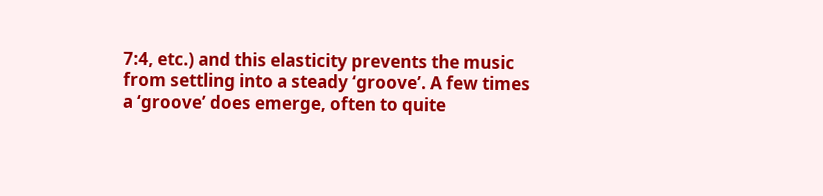7:4, etc.) and this elasticity prevents the music from settling into a steady ‘groove’. A few times a ‘groove’ does emerge, often to quite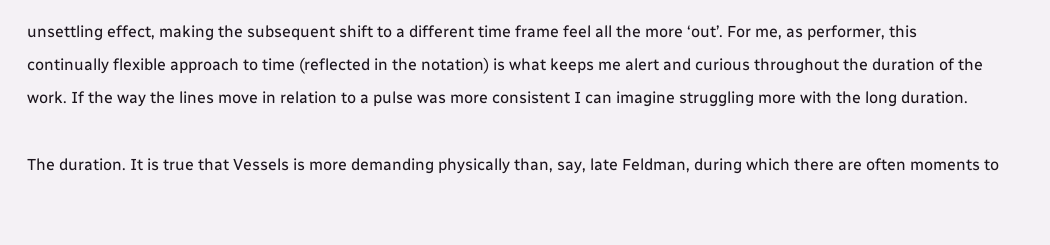unsettling effect, making the subsequent shift to a different time frame feel all the more ‘out’. For me, as performer, this continually flexible approach to time (reflected in the notation) is what keeps me alert and curious throughout the duration of the work. If the way the lines move in relation to a pulse was more consistent I can imagine struggling more with the long duration.

The duration. It is true that Vessels is more demanding physically than, say, late Feldman, during which there are often moments to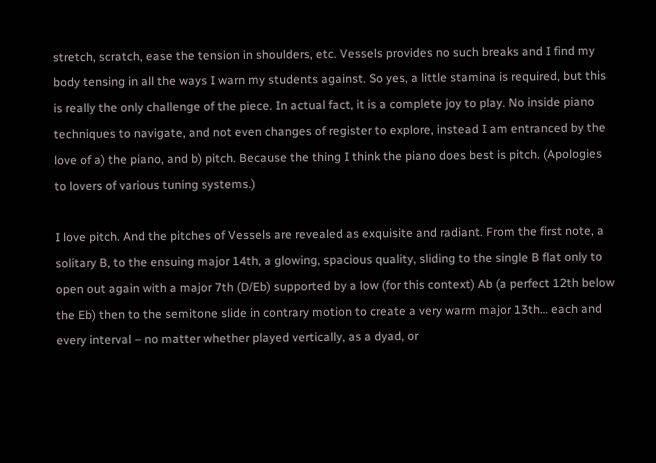stretch, scratch, ease the tension in shoulders, etc. Vessels provides no such breaks and I find my body tensing in all the ways I warn my students against. So yes, a little stamina is required, but this is really the only challenge of the piece. In actual fact, it is a complete joy to play. No inside piano techniques to navigate, and not even changes of register to explore, instead I am entranced by the love of a) the piano, and b) pitch. Because the thing I think the piano does best is pitch. (Apologies to lovers of various tuning systems.)

I love pitch. And the pitches of Vessels are revealed as exquisite and radiant. From the first note, a solitary B, to the ensuing major 14th, a glowing, spacious quality, sliding to the single B flat only to open out again with a major 7th (D/Eb) supported by a low (for this context) Ab (a perfect 12th below the Eb) then to the semitone slide in contrary motion to create a very warm major 13th… each and every interval – no matter whether played vertically, as a dyad, or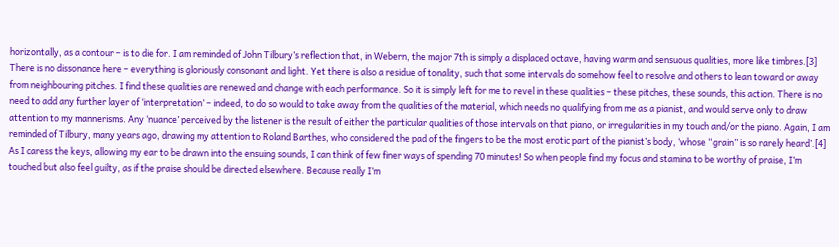horizontally, as a contour – is to die for. I am reminded of John Tilbury’s reflection that, in Webern, the major 7th is simply a displaced octave, having warm and sensuous qualities, more like timbres.[3] There is no dissonance here – everything is gloriously consonant and light. Yet there is also a residue of tonality, such that some intervals do somehow feel to resolve and others to lean toward or away from neighbouring pitches. I find these qualities are renewed and change with each performance. So it is simply left for me to revel in these qualities – these pitches, these sounds, this action. There is no need to add any further layer of ‘interpretation’ – indeed, to do so would to take away from the qualities of the material, which needs no qualifying from me as a pianist, and would serve only to draw attention to my mannerisms. Any ‘nuance’ perceived by the listener is the result of either the particular qualities of those intervals on that piano, or irregularities in my touch and/or the piano. Again, I am reminded of Tilbury, many years ago, drawing my attention to Roland Barthes, who considered the pad of the fingers to be the most erotic part of the pianist’s body, ‘whose “grain” is so rarely heard’.[4] As I caress the keys, allowing my ear to be drawn into the ensuing sounds, I can think of few finer ways of spending 70 minutes! So when people find my focus and stamina to be worthy of praise, I’m touched but also feel guilty, as if the praise should be directed elsewhere. Because really I’m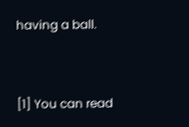having a ball.


[1] You can read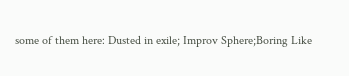some of them here: Dusted in exile; Improv Sphere;Boring Like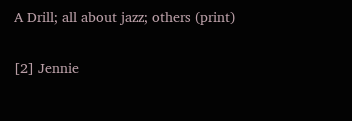A Drill; all about jazz; others (print)

[2] Jennie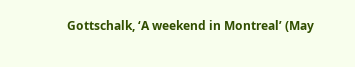Gottschalk, ‘A weekend in Montreal’ (May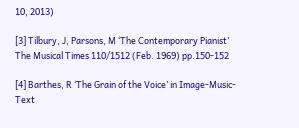10, 2013)

[3] Tilbury, J, Parsons, M ‘The Contemporary Pianist’ The Musical Times 110/1512 (Feb. 1969) pp.150-152

[4] Barthes, R ‘The Grain of the Voice’ in Image-Music-Text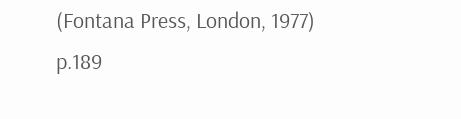(Fontana Press, London, 1977) p.189